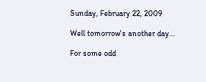Sunday, February 22, 2009

Well tomorrow's another day...

For some odd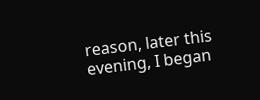reason, later this evening, I began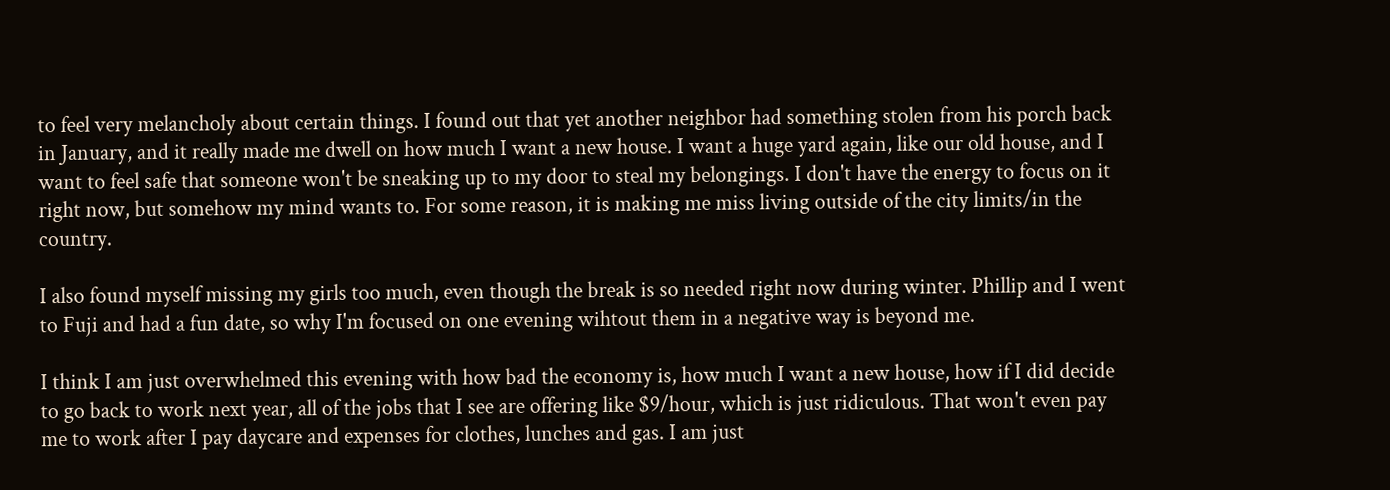to feel very melancholy about certain things. I found out that yet another neighbor had something stolen from his porch back in January, and it really made me dwell on how much I want a new house. I want a huge yard again, like our old house, and I want to feel safe that someone won't be sneaking up to my door to steal my belongings. I don't have the energy to focus on it right now, but somehow my mind wants to. For some reason, it is making me miss living outside of the city limits/in the country.

I also found myself missing my girls too much, even though the break is so needed right now during winter. Phillip and I went to Fuji and had a fun date, so why I'm focused on one evening wihtout them in a negative way is beyond me.

I think I am just overwhelmed this evening with how bad the economy is, how much I want a new house, how if I did decide to go back to work next year, all of the jobs that I see are offering like $9/hour, which is just ridiculous. That won't even pay me to work after I pay daycare and expenses for clothes, lunches and gas. I am just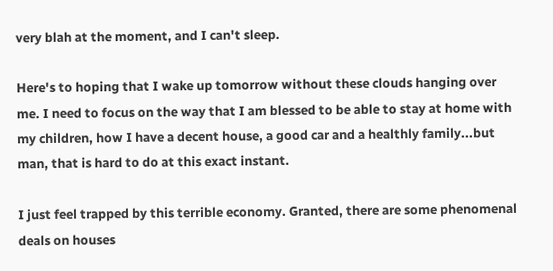very blah at the moment, and I can't sleep.

Here's to hoping that I wake up tomorrow without these clouds hanging over me. I need to focus on the way that I am blessed to be able to stay at home with my children, how I have a decent house, a good car and a healthly family...but man, that is hard to do at this exact instant.

I just feel trapped by this terrible economy. Granted, there are some phenomenal deals on houses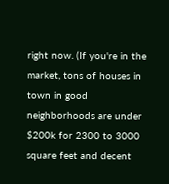right now. (If you're in the market, tons of houses in town in good neighborhoods are under $200k for 2300 to 3000 square feet and decent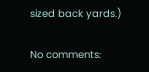sized back yards.)

No comments: